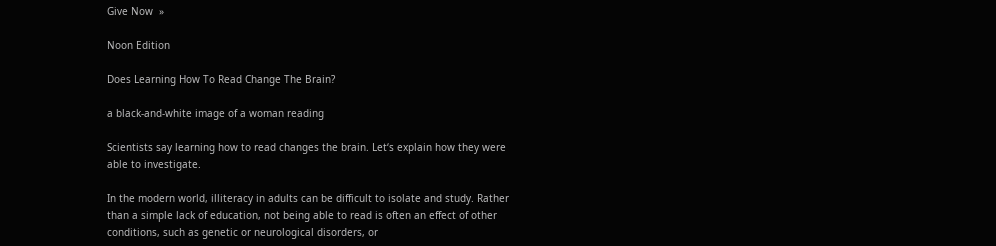Give Now  »

Noon Edition

Does Learning How To Read Change The Brain?

a black-and-white image of a woman reading

Scientists say learning how to read changes the brain. Let‘s explain how they were able to investigate.

In the modern world, illiteracy in adults can be difficult to isolate and study. Rather than a simple lack of education, not being able to read is often an effect of other conditions, such as genetic or neurological disorders, or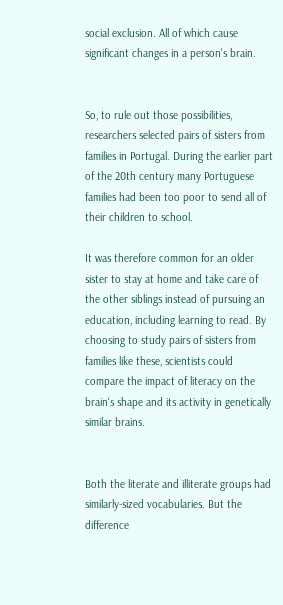social exclusion. All of which cause significant changes in a person's brain.


So, to rule out those possibilities, researchers selected pairs of sisters from families in Portugal. During the earlier part of the 20th century many Portuguese families had been too poor to send all of their children to school.

It was therefore common for an older sister to stay at home and take care of the other siblings instead of pursuing an education, including learning to read. By choosing to study pairs of sisters from families like these, scientists could compare the impact of literacy on the brain‘s shape and its activity in genetically similar brains.


Both the literate and illiterate groups had similarly-sized vocabularies. But the difference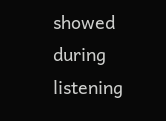showed during listening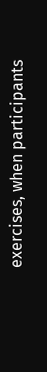exercises, when participants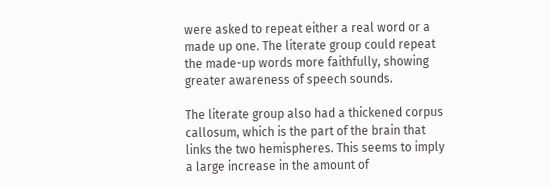were asked to repeat either a real word or a made up one. The literate group could repeat the made-up words more faithfully, showing greater awareness of speech sounds.

The literate group also had a thickened corpus callosum, which is the part of the brain that links the two hemispheres. This seems to imply a large increase in the amount of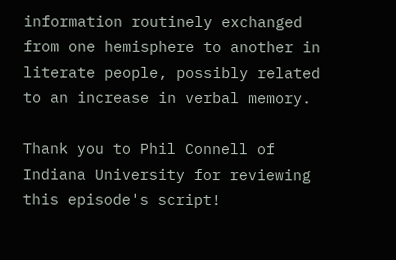information routinely exchanged from one hemisphere to another in literate people, possibly related to an increase in verbal memory.

Thank you to Phil Connell of Indiana University for reviewing this episode's script!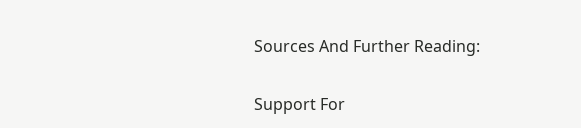Sources And Further Reading:

Support For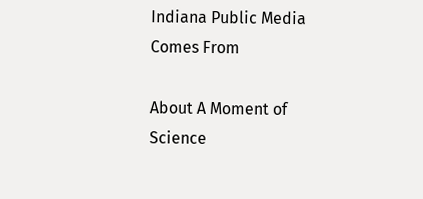Indiana Public Media Comes From

About A Moment of Science